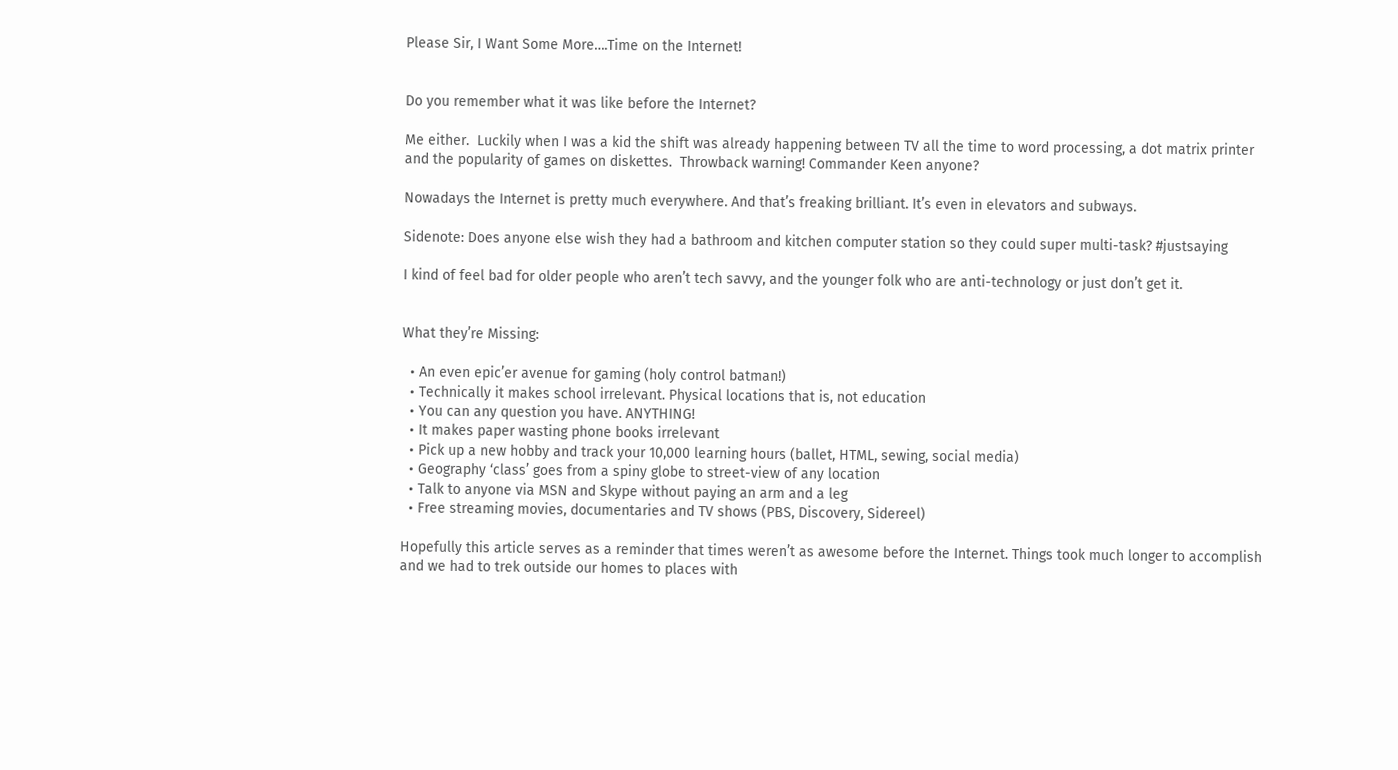Please Sir, I Want Some More….Time on the Internet!


Do you remember what it was like before the Internet?

Me either.  Luckily when I was a kid the shift was already happening between TV all the time to word processing, a dot matrix printer and the popularity of games on diskettes.  Throwback warning! Commander Keen anyone?

Nowadays the Internet is pretty much everywhere. And that’s freaking brilliant. It’s even in elevators and subways.

Sidenote: Does anyone else wish they had a bathroom and kitchen computer station so they could super multi-task? #justsaying

I kind of feel bad for older people who aren’t tech savvy, and the younger folk who are anti-technology or just don’t get it.


What they’re Missing:

  • An even epic’er avenue for gaming (holy control batman!)
  • Technically it makes school irrelevant. Physical locations that is, not education
  • You can any question you have. ANYTHING!
  • It makes paper wasting phone books irrelevant
  • Pick up a new hobby and track your 10,000 learning hours (ballet, HTML, sewing, social media)
  • Geography ‘class’ goes from a spiny globe to street-view of any location
  • Talk to anyone via MSN and Skype without paying an arm and a leg
  • Free streaming movies, documentaries and TV shows (PBS, Discovery, Sidereel)

Hopefully this article serves as a reminder that times weren’t as awesome before the Internet. Things took much longer to accomplish and we had to trek outside our homes to places with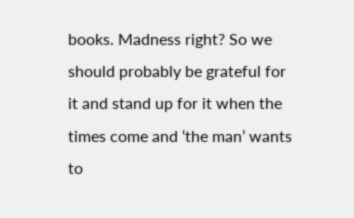books. Madness right? So we should probably be grateful for it and stand up for it when the times come and ‘the man’ wants to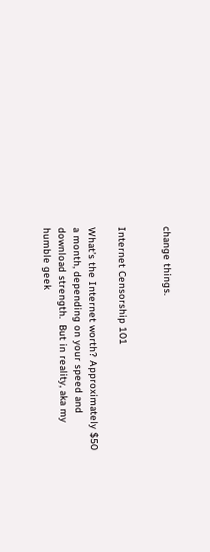change things.


Internet Censorship 101

What’s the Internet worth? Approximately $50 a month, depending on your speed and download strength.  But in reality, aka my humble geek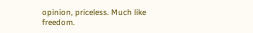opinion, priceless. Much like freedom.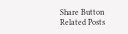Share Button
Related Posts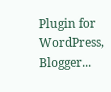Plugin for WordPress, Blogger...